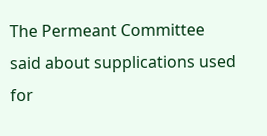The Permeant Committee said about supplications used for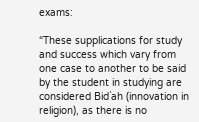exams:

“These supplications for study and success which vary from one case to another to be said by the student in studying are considered Bid`ah (innovation in religion), as there is no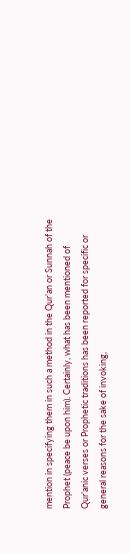mention in specifying them in such a method in the Qur’an or Sunnah of the Prophet (peace be upon him). Certainly, what has been mentioned of Qur’anic verses or Prophetic traditions has been reported for specific or general reasons for the sake of invoking,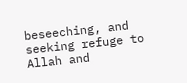beseeching, and seeking refuge to Allah and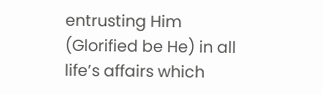entrusting Him (Glorified be He) in all life’s affairs which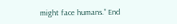might face humans.” End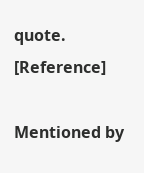quote. [Reference]

Mentioned by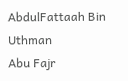AbdulFattaah Bin Uthman
Abu Fajr